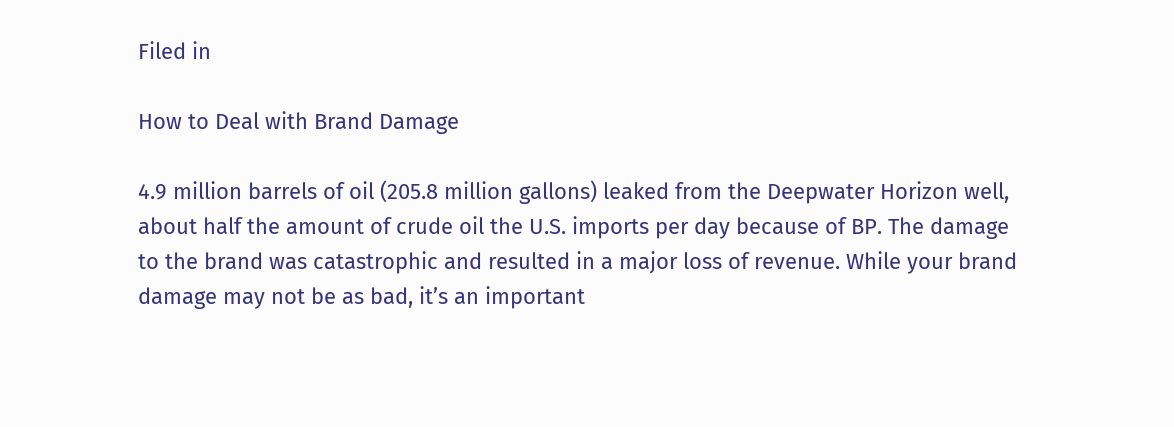Filed in

How to Deal with Brand Damage

4.9 million barrels of oil (205.8 million gallons) leaked from the Deepwater Horizon well, about half the amount of crude oil the U.S. imports per day because of BP. The damage to the brand was catastrophic and resulted in a major loss of revenue. While your brand damage may not be as bad, it’s an important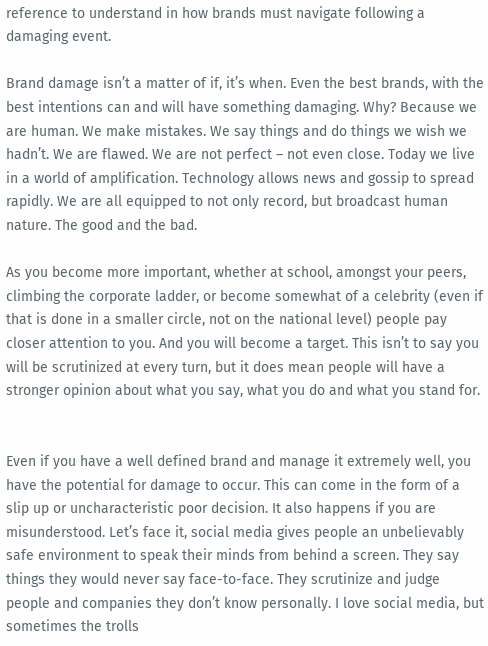reference to understand in how brands must navigate following a damaging event.

Brand damage isn’t a matter of if, it’s when. Even the best brands, with the best intentions can and will have something damaging. Why? Because we are human. We make mistakes. We say things and do things we wish we hadn’t. We are flawed. We are not perfect – not even close. Today we live in a world of amplification. Technology allows news and gossip to spread rapidly. We are all equipped to not only record, but broadcast human nature. The good and the bad.

As you become more important, whether at school, amongst your peers, climbing the corporate ladder, or become somewhat of a celebrity (even if that is done in a smaller circle, not on the national level) people pay closer attention to you. And you will become a target. This isn’t to say you will be scrutinized at every turn, but it does mean people will have a stronger opinion about what you say, what you do and what you stand for.


Even if you have a well defined brand and manage it extremely well, you have the potential for damage to occur. This can come in the form of a slip up or uncharacteristic poor decision. It also happens if you are misunderstood. Let’s face it, social media gives people an unbelievably safe environment to speak their minds from behind a screen. They say things they would never say face-to-face. They scrutinize and judge people and companies they don’t know personally. I love social media, but sometimes the trolls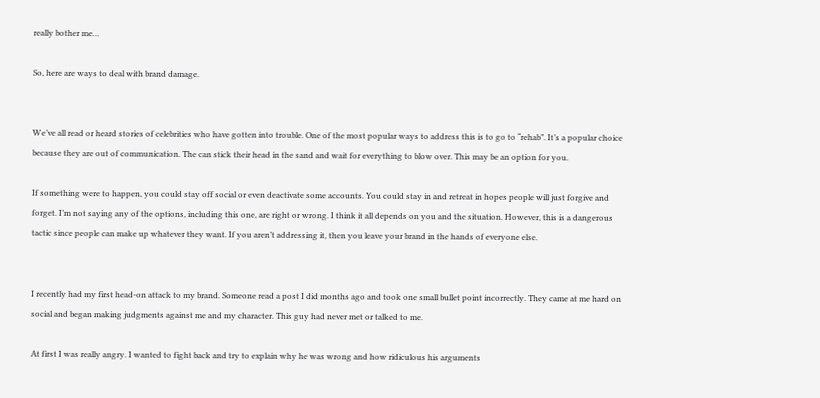really bother me…

So, here are ways to deal with brand damage.


We’ve all read or heard stories of celebrities who have gotten into trouble. One of the most popular ways to address this is to go to “rehab”. It’s a popular choice because they are out of communication. The can stick their head in the sand and wait for everything to blow over. This may be an option for you.

If something were to happen, you could stay off social or even deactivate some accounts. You could stay in and retreat in hopes people will just forgive and forget. I’m not saying any of the options, including this one, are right or wrong. I think it all depends on you and the situation. However, this is a dangerous tactic since people can make up whatever they want. If you aren’t addressing it, then you leave your brand in the hands of everyone else.


I recently had my first head-on attack to my brand. Someone read a post I did months ago and took one small bullet point incorrectly. They came at me hard on social and began making judgments against me and my character. This guy had never met or talked to me.

At first I was really angry. I wanted to fight back and try to explain why he was wrong and how ridiculous his arguments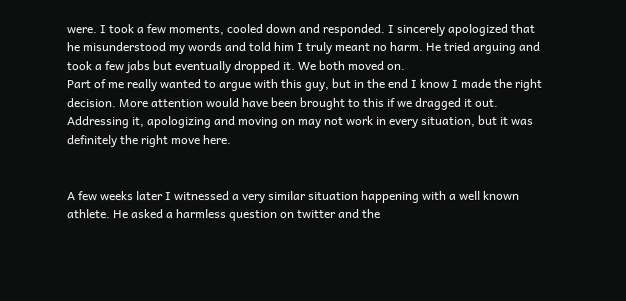were. I took a few moments, cooled down and responded. I sincerely apologized that he misunderstood my words and told him I truly meant no harm. He tried arguing and took a few jabs but eventually dropped it. We both moved on.
Part of me really wanted to argue with this guy, but in the end I know I made the right decision. More attention would have been brought to this if we dragged it out. Addressing it, apologizing and moving on may not work in every situation, but it was definitely the right move here.


A few weeks later I witnessed a very similar situation happening with a well known athlete. He asked a harmless question on twitter and the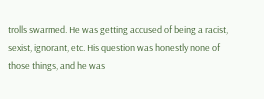trolls swarmed. He was getting accused of being a racist, sexist, ignorant, etc. His question was honestly none of those things, and he was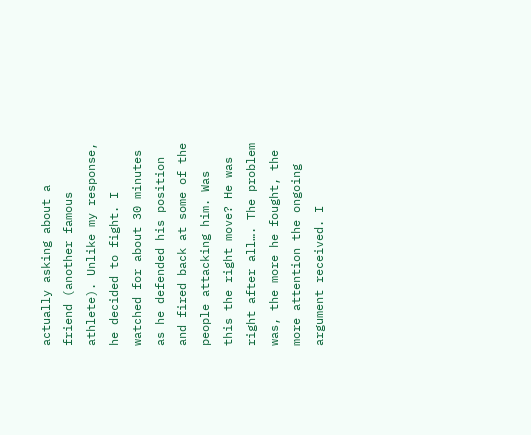actually asking about a friend (another famous athlete). Unlike my response, he decided to fight. I watched for about 30 minutes as he defended his position and fired back at some of the people attacking him. Was this the right move? He was right after all…. The problem was, the more he fought, the more attention the ongoing argument received. I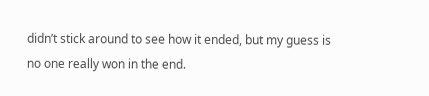didn’t stick around to see how it ended, but my guess is no one really won in the end.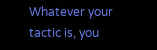Whatever your tactic is, you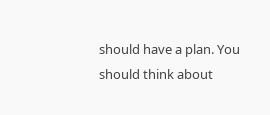should have a plan. You should think about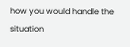how you would handle the situation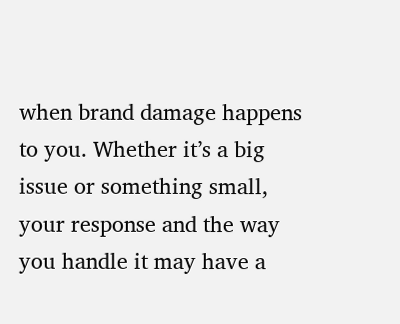when brand damage happens to you. Whether it’s a big issue or something small, your response and the way you handle it may have a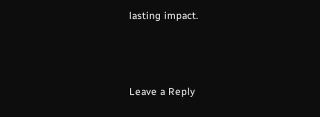lasting impact.



Leave a Reply